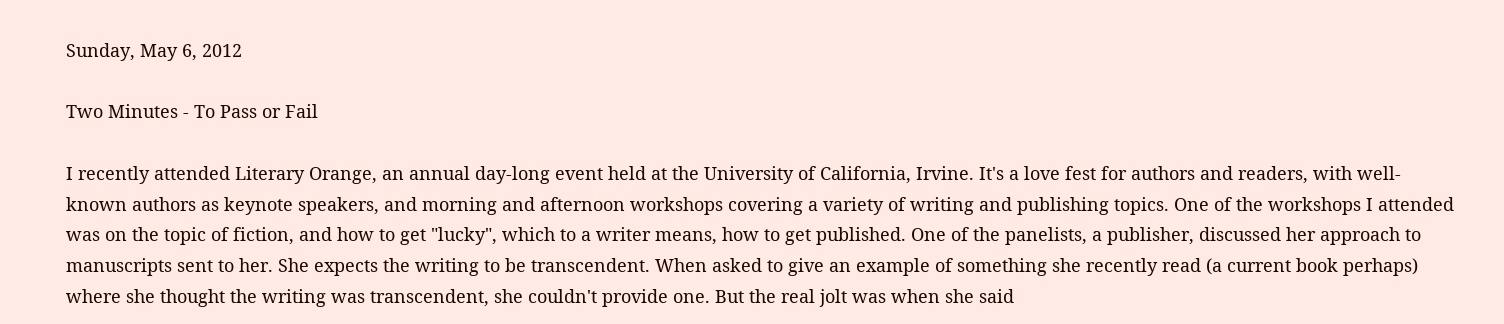Sunday, May 6, 2012

Two Minutes - To Pass or Fail

I recently attended Literary Orange, an annual day-long event held at the University of California, Irvine. It's a love fest for authors and readers, with well-known authors as keynote speakers, and morning and afternoon workshops covering a variety of writing and publishing topics. One of the workshops I attended was on the topic of fiction, and how to get "lucky", which to a writer means, how to get published. One of the panelists, a publisher, discussed her approach to manuscripts sent to her. She expects the writing to be transcendent. When asked to give an example of something she recently read (a current book perhaps) where she thought the writing was transcendent, she couldn't provide one. But the real jolt was when she said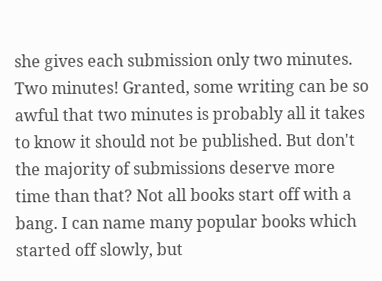she gives each submission only two minutes. Two minutes! Granted, some writing can be so awful that two minutes is probably all it takes to know it should not be published. But don't the majority of submissions deserve more time than that? Not all books start off with a bang. I can name many popular books which started off slowly, but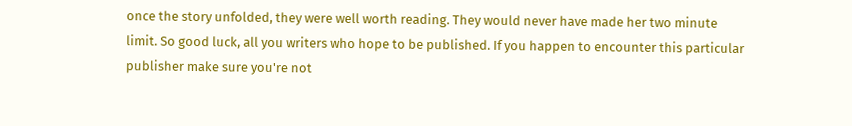once the story unfolded, they were well worth reading. They would never have made her two minute limit. So good luck, all you writers who hope to be published. If you happen to encounter this particular publisher make sure you're not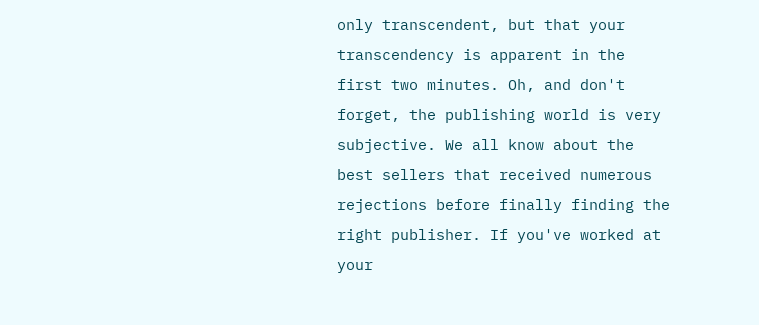only transcendent, but that your transcendency is apparent in the first two minutes. Oh, and don't forget, the publishing world is very subjective. We all know about the best sellers that received numerous rejections before finally finding the right publisher. If you've worked at your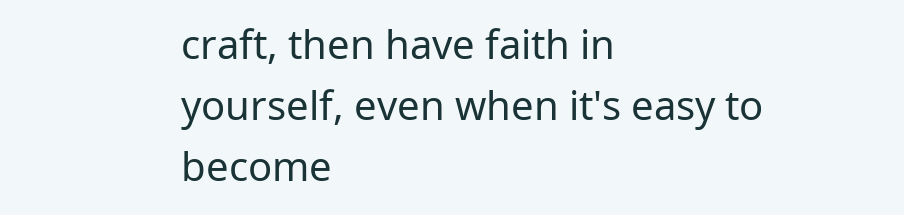craft, then have faith in yourself, even when it's easy to become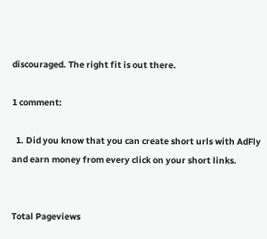discouraged. The right fit is out there.

1 comment:

  1. Did you know that you can create short urls with AdFly and earn money from every click on your short links.


Total Pageviews